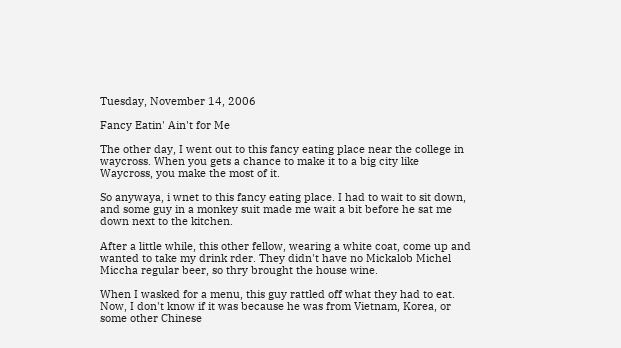Tuesday, November 14, 2006

Fancy Eatin' Ain't for Me

The other day, I went out to this fancy eating place near the college in waycross. When you gets a chance to make it to a big city like Waycross, you make the most of it.

So anywaya, i wnet to this fancy eating place. I had to wait to sit down, and some guy in a monkey suit made me wait a bit before he sat me down next to the kitchen.

After a little while, this other fellow, wearing a white coat, come up and wanted to take my drink rder. They didn't have no Mickalob Michel Miccha regular beer, so thry brought the house wine.

When I wasked for a menu, this guy rattled off what they had to eat. Now, I don't know if it was because he was from Vietnam, Korea, or some other Chinese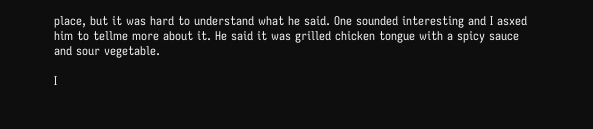place, but it was hard to understand what he said. One sounded interesting and I asxed him to tellme more about it. He said it was grilled chicken tongue with a spicy sauce and sour vegetable.

I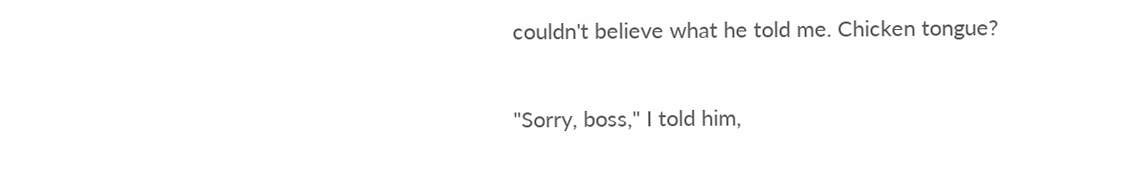couldn't believe what he told me. Chicken tongue?

"Sorry, boss," I told him,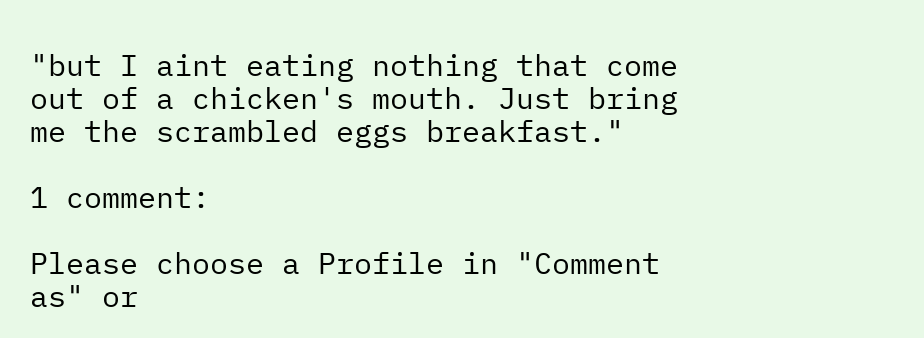"but I aint eating nothing that come out of a chicken's mouth. Just bring me the scrambled eggs breakfast."

1 comment:

Please choose a Profile in "Comment as" or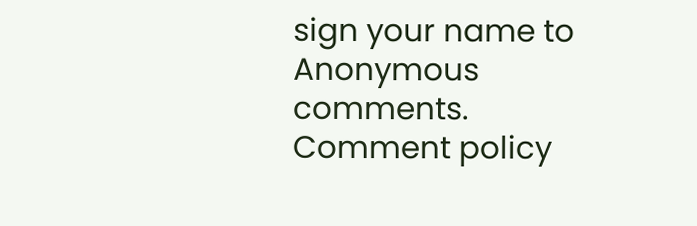sign your name to Anonymous comments. Comment policy